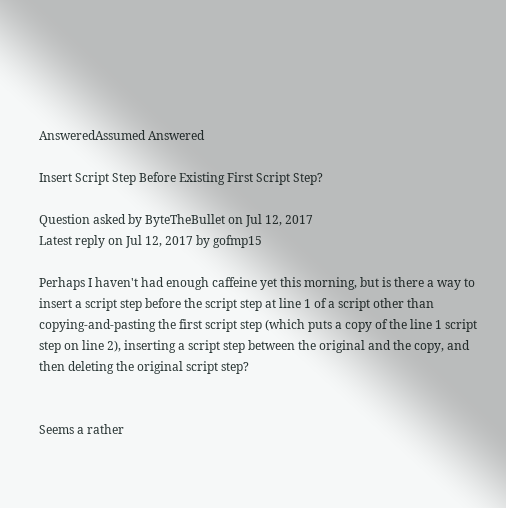AnsweredAssumed Answered

Insert Script Step Before Existing First Script Step?

Question asked by ByteTheBullet on Jul 12, 2017
Latest reply on Jul 12, 2017 by gofmp15

Perhaps I haven't had enough caffeine yet this morning, but is there a way to insert a script step before the script step at line 1 of a script other than copying-and-pasting the first script step (which puts a copy of the line 1 script step on line 2), inserting a script step between the original and the copy, and then deleting the original script step?


Seems a rather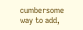cumbersome way to add,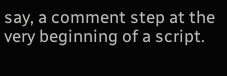say, a comment step at the very beginning of a script.